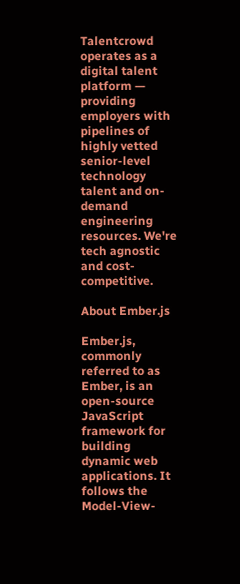Talentcrowd operates as a digital talent platform — providing employers with pipelines of highly vetted senior-level technology talent and on-demand engineering resources. We're tech agnostic and cost-competitive.

About Ember.js

Ember.js, commonly referred to as Ember, is an open-source JavaScript framework for building dynamic web applications. It follows the Model-View-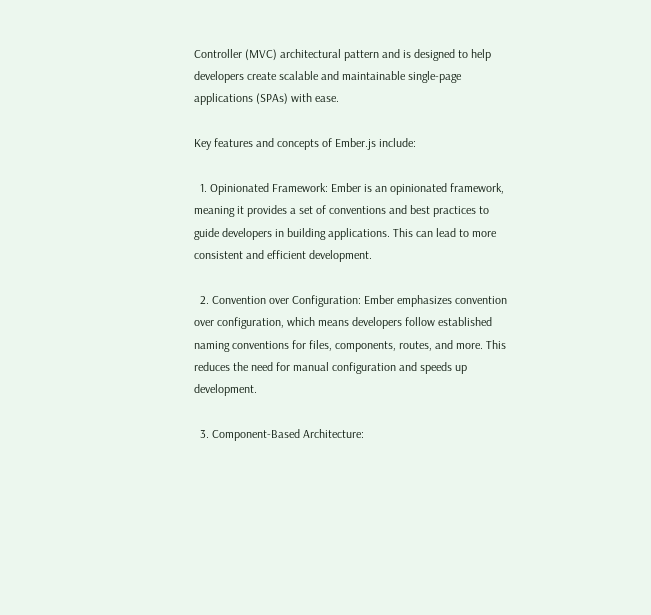Controller (MVC) architectural pattern and is designed to help developers create scalable and maintainable single-page applications (SPAs) with ease.

Key features and concepts of Ember.js include:

  1. Opinionated Framework: Ember is an opinionated framework, meaning it provides a set of conventions and best practices to guide developers in building applications. This can lead to more consistent and efficient development.

  2. Convention over Configuration: Ember emphasizes convention over configuration, which means developers follow established naming conventions for files, components, routes, and more. This reduces the need for manual configuration and speeds up development.

  3. Component-Based Architecture: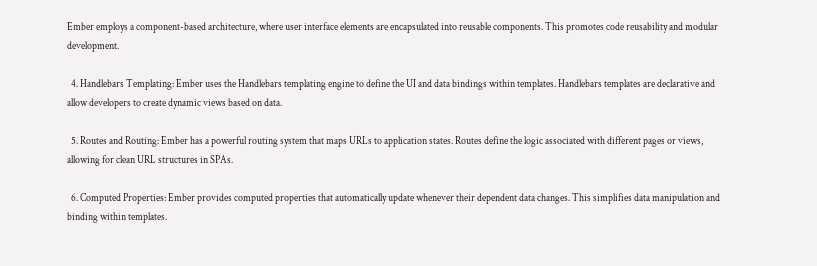Ember employs a component-based architecture, where user interface elements are encapsulated into reusable components. This promotes code reusability and modular development.

  4. Handlebars Templating: Ember uses the Handlebars templating engine to define the UI and data bindings within templates. Handlebars templates are declarative and allow developers to create dynamic views based on data.

  5. Routes and Routing: Ember has a powerful routing system that maps URLs to application states. Routes define the logic associated with different pages or views, allowing for clean URL structures in SPAs.

  6. Computed Properties: Ember provides computed properties that automatically update whenever their dependent data changes. This simplifies data manipulation and binding within templates.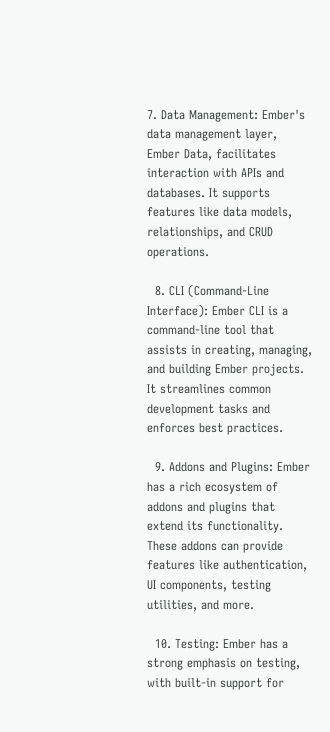7. Data Management: Ember's data management layer, Ember Data, facilitates interaction with APIs and databases. It supports features like data models, relationships, and CRUD operations.

  8. CLI (Command-Line Interface): Ember CLI is a command-line tool that assists in creating, managing, and building Ember projects. It streamlines common development tasks and enforces best practices.

  9. Addons and Plugins: Ember has a rich ecosystem of addons and plugins that extend its functionality. These addons can provide features like authentication, UI components, testing utilities, and more.

  10. Testing: Ember has a strong emphasis on testing, with built-in support for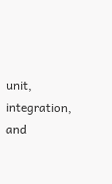unit, integration, and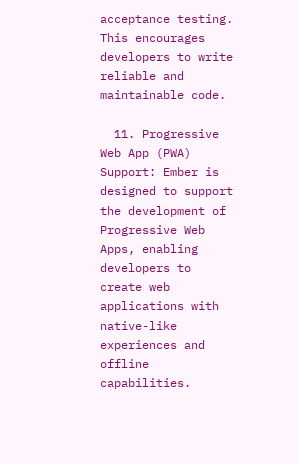acceptance testing. This encourages developers to write reliable and maintainable code.

  11. Progressive Web App (PWA) Support: Ember is designed to support the development of Progressive Web Apps, enabling developers to create web applications with native-like experiences and offline capabilities.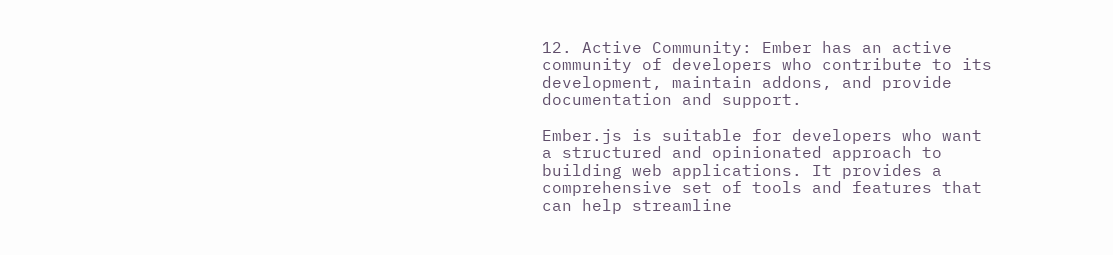12. Active Community: Ember has an active community of developers who contribute to its development, maintain addons, and provide documentation and support.

Ember.js is suitable for developers who want a structured and opinionated approach to building web applications. It provides a comprehensive set of tools and features that can help streamline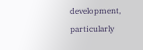development, particularly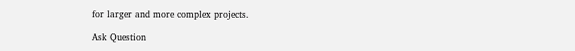for larger and more complex projects.

Ask Question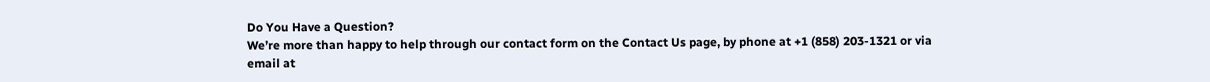Do You Have a Question?
We’re more than happy to help through our contact form on the Contact Us page, by phone at +1 (858) 203-1321 or via email at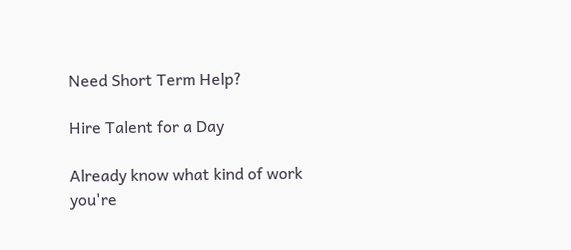Need Short Term Help?

Hire Talent for a Day

Already know what kind of work you're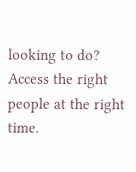looking to do?
Access the right people at the right time.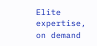Elite expertise, on demand